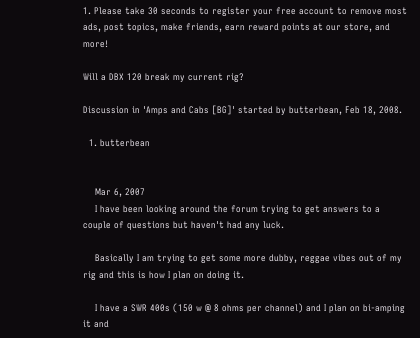1. Please take 30 seconds to register your free account to remove most ads, post topics, make friends, earn reward points at our store, and more!

Will a DBX 120 break my current rig?

Discussion in 'Amps and Cabs [BG]' started by butterbean, Feb 18, 2008.

  1. butterbean


    Mar 6, 2007
    I have been looking around the forum trying to get answers to a couple of questions but haven't had any luck.

    Basically I am trying to get some more dubby, reggae vibes out of my rig and this is how I plan on doing it.

    I have a SWR 400s (150 w @ 8 ohms per channel) and I plan on bi-amping it and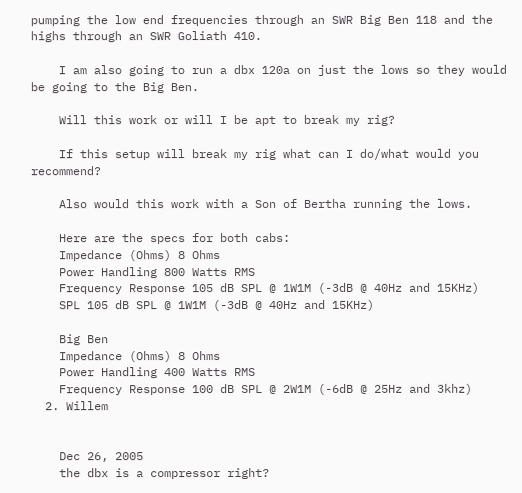pumping the low end frequencies through an SWR Big Ben 118 and the highs through an SWR Goliath 410.

    I am also going to run a dbx 120a on just the lows so they would be going to the Big Ben.

    Will this work or will I be apt to break my rig?

    If this setup will break my rig what can I do/what would you recommend?

    Also would this work with a Son of Bertha running the lows.

    Here are the specs for both cabs:
    Impedance (Ohms) 8 Ohms
    Power Handling 800 Watts RMS
    Frequency Response 105 dB SPL @ 1W1M (-3dB @ 40Hz and 15KHz)
    SPL 105 dB SPL @ 1W1M (-3dB @ 40Hz and 15KHz)

    Big Ben
    Impedance (Ohms) 8 Ohms
    Power Handling 400 Watts RMS
    Frequency Response 100 dB SPL @ 2W1M (-6dB @ 25Hz and 3khz)
  2. Willem


    Dec 26, 2005
    the dbx is a compressor right?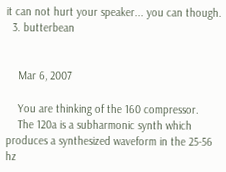it can not hurt your speaker... you can though.
  3. butterbean


    Mar 6, 2007

    You are thinking of the 160 compressor.
    The 120a is a subharmonic synth which produces a synthesized waveform in the 25-56 hz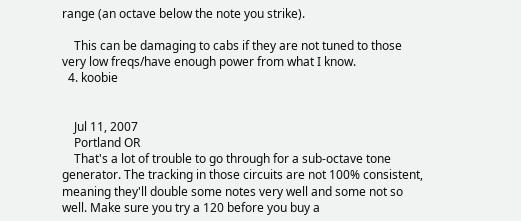range (an octave below the note you strike).

    This can be damaging to cabs if they are not tuned to those very low freqs/have enough power from what I know.
  4. koobie


    Jul 11, 2007
    Portland OR
    That's a lot of trouble to go through for a sub-octave tone generator. The tracking in those circuits are not 100% consistent, meaning they'll double some notes very well and some not so well. Make sure you try a 120 before you buy a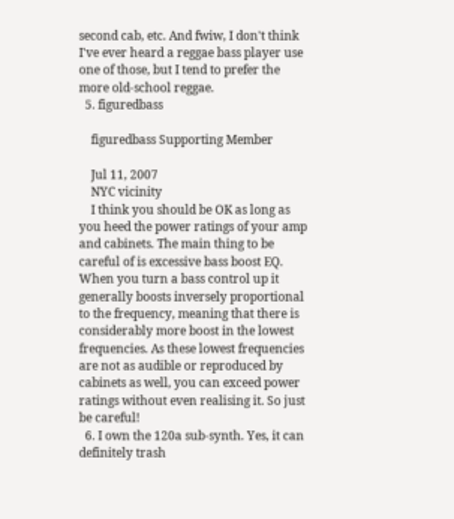second cab, etc. And fwiw, I don't think I've ever heard a reggae bass player use one of those, but I tend to prefer the more old-school reggae.
  5. figuredbass

    figuredbass Supporting Member

    Jul 11, 2007
    NYC vicinity
    I think you should be OK as long as you heed the power ratings of your amp and cabinets. The main thing to be careful of is excessive bass boost EQ. When you turn a bass control up it generally boosts inversely proportional to the frequency, meaning that there is considerably more boost in the lowest frequencies. As these lowest frequencies are not as audible or reproduced by cabinets as well, you can exceed power ratings without even realising it. So just be careful!
  6. I own the 120a sub-synth. Yes, it can definitely trash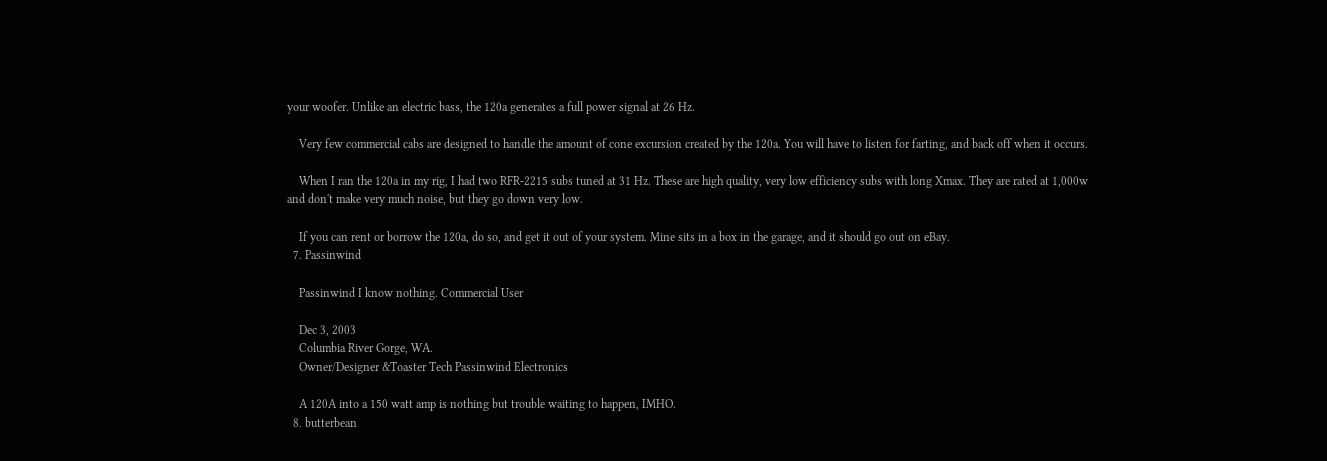your woofer. Unlike an electric bass, the 120a generates a full power signal at 26 Hz.

    Very few commercial cabs are designed to handle the amount of cone excursion created by the 120a. You will have to listen for farting, and back off when it occurs.

    When I ran the 120a in my rig, I had two RFR-2215 subs tuned at 31 Hz. These are high quality, very low efficiency subs with long Xmax. They are rated at 1,000w and don't make very much noise, but they go down very low.

    If you can rent or borrow the 120a, do so, and get it out of your system. Mine sits in a box in the garage, and it should go out on eBay.
  7. Passinwind

    Passinwind I know nothing. Commercial User

    Dec 3, 2003
    Columbia River Gorge, WA.
    Owner/Designer &Toaster Tech Passinwind Electronics

    A 120A into a 150 watt amp is nothing but trouble waiting to happen, IMHO.
  8. butterbean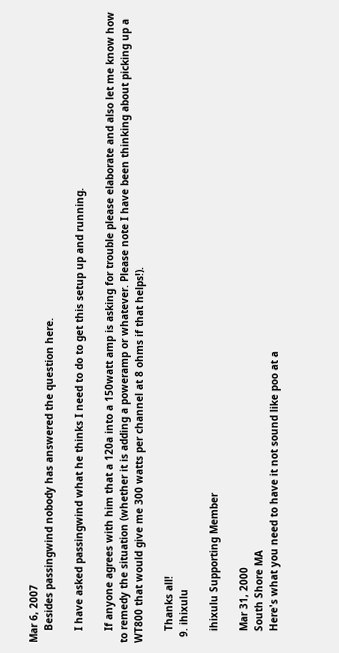Mar 6, 2007
    Besides passingwind nobody has answered the question here.

    I have asked passingwind what he thinks I need to do to get this setup up and running.

    If anyone agrees with him that a 120a into a 150watt amp is asking for trouble please elaborate and also let me know how to remedy the situation (whether it is adding a poweramp or whatever. Please note I have been thinking about picking up a WT800 that would give me 300 watts per channel at 8 ohms if that helps!).

    Thanks all!
  9. ihixulu

    ihixulu Supporting Member

    Mar 31, 2000
    South Shore MA
    Here's what you need to have it not sound like poo at a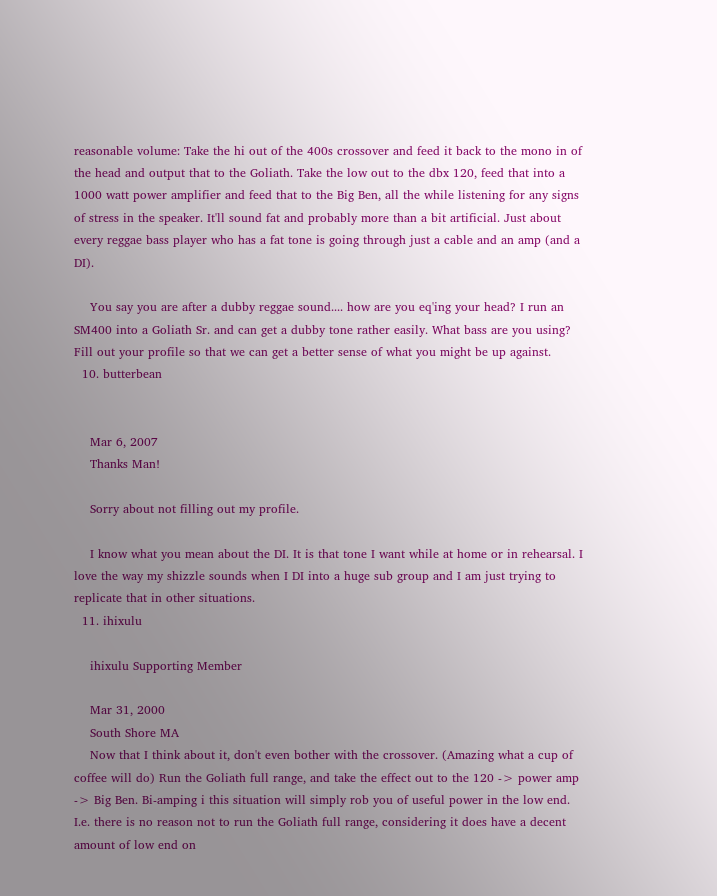reasonable volume: Take the hi out of the 400s crossover and feed it back to the mono in of the head and output that to the Goliath. Take the low out to the dbx 120, feed that into a 1000 watt power amplifier and feed that to the Big Ben, all the while listening for any signs of stress in the speaker. It'll sound fat and probably more than a bit artificial. Just about every reggae bass player who has a fat tone is going through just a cable and an amp (and a DI).

    You say you are after a dubby reggae sound.... how are you eq'ing your head? I run an SM400 into a Goliath Sr. and can get a dubby tone rather easily. What bass are you using? Fill out your profile so that we can get a better sense of what you might be up against.
  10. butterbean


    Mar 6, 2007
    Thanks Man!

    Sorry about not filling out my profile.

    I know what you mean about the DI. It is that tone I want while at home or in rehearsal. I love the way my shizzle sounds when I DI into a huge sub group and I am just trying to replicate that in other situations.
  11. ihixulu

    ihixulu Supporting Member

    Mar 31, 2000
    South Shore MA
    Now that I think about it, don't even bother with the crossover. (Amazing what a cup of coffee will do) Run the Goliath full range, and take the effect out to the 120 -> power amp -> Big Ben. Bi-amping i this situation will simply rob you of useful power in the low end. I.e. there is no reason not to run the Goliath full range, considering it does have a decent amount of low end on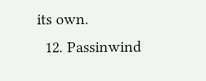its own.
  12. Passinwind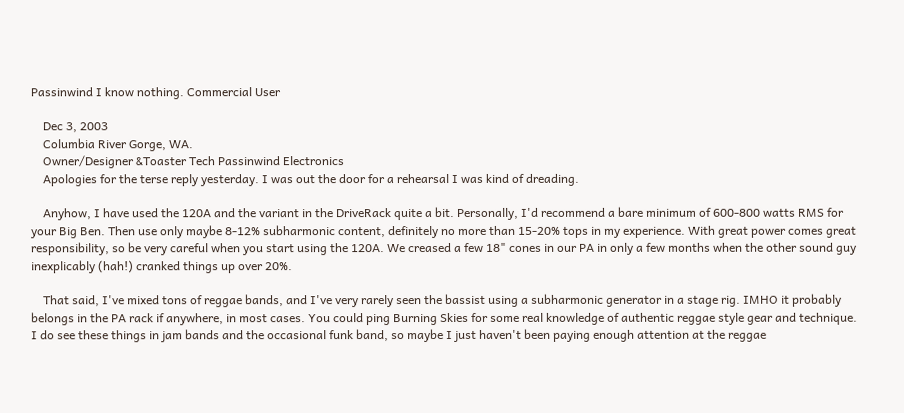Passinwind I know nothing. Commercial User

    Dec 3, 2003
    Columbia River Gorge, WA.
    Owner/Designer &Toaster Tech Passinwind Electronics
    Apologies for the terse reply yesterday. I was out the door for a rehearsal I was kind of dreading.

    Anyhow, I have used the 120A and the variant in the DriveRack quite a bit. Personally, I'd recommend a bare minimum of 600-800 watts RMS for your Big Ben. Then use only maybe 8-12% subharmonic content, definitely no more than 15-20% tops in my experience. With great power comes great responsibility, so be very careful when you start using the 120A. We creased a few 18" cones in our PA in only a few months when the other sound guy inexplicably (hah!) cranked things up over 20%.

    That said, I've mixed tons of reggae bands, and I've very rarely seen the bassist using a subharmonic generator in a stage rig. IMHO it probably belongs in the PA rack if anywhere, in most cases. You could ping Burning Skies for some real knowledge of authentic reggae style gear and technique. I do see these things in jam bands and the occasional funk band, so maybe I just haven't been paying enough attention at the reggae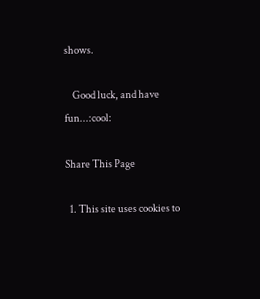shows.

    Good luck, and have fun...:cool:

Share This Page

  1. This site uses cookies to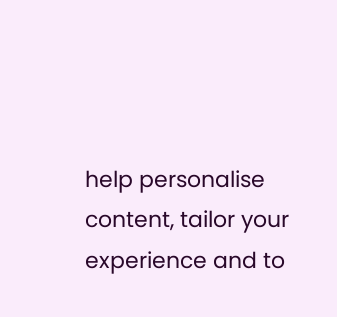help personalise content, tailor your experience and to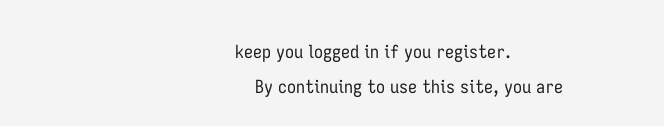keep you logged in if you register.
    By continuing to use this site, you are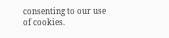consenting to our use of cookies.